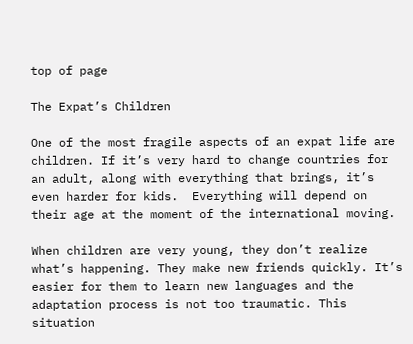top of page

The Expat’s Children

One of the most fragile aspects of an expat life are children. If it’s very hard to change countries for an adult, along with everything that brings, it’s even harder for kids.  Everything will depend on their age at the moment of the international moving.

When children are very young, they don’t realize what’s happening. They make new friends quickly. It’s easier for them to learn new languages and the adaptation process is not too traumatic. This situation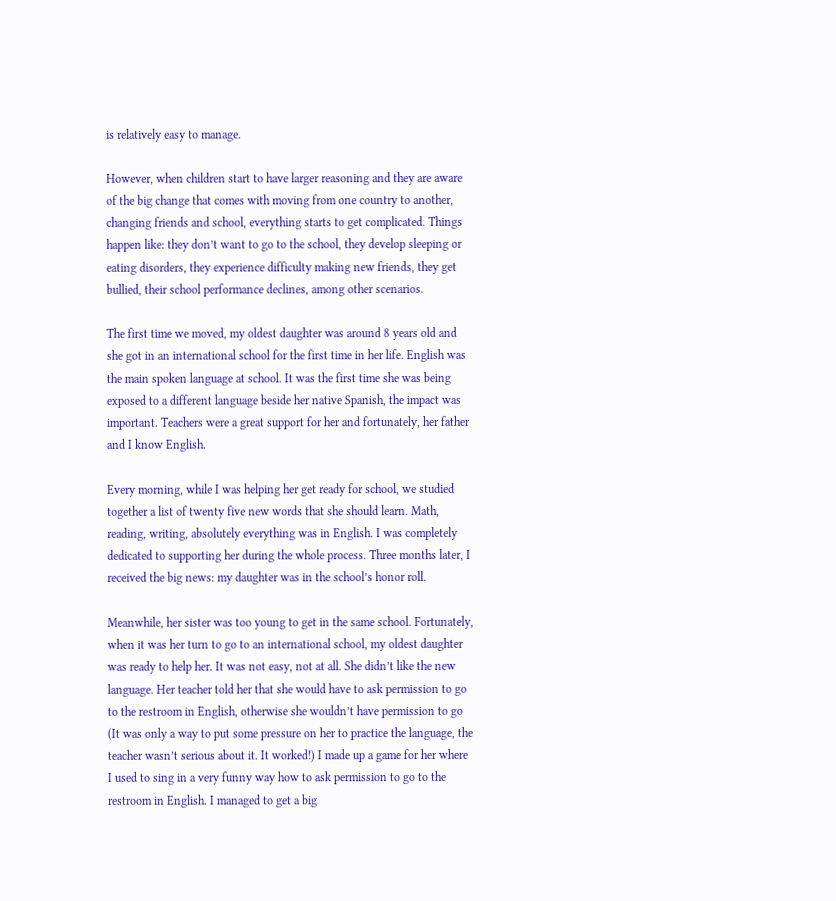is relatively easy to manage.

However, when children start to have larger reasoning and they are aware of the big change that comes with moving from one country to another, changing friends and school, everything starts to get complicated. Things happen like: they don’t want to go to the school, they develop sleeping or eating disorders, they experience difficulty making new friends, they get bullied, their school performance declines, among other scenarios.

The first time we moved, my oldest daughter was around 8 years old and she got in an international school for the first time in her life. English was the main spoken language at school. It was the first time she was being exposed to a different language beside her native Spanish, the impact was important. Teachers were a great support for her and fortunately, her father and I know English.

Every morning, while I was helping her get ready for school, we studied together a list of twenty five new words that she should learn. Math, reading, writing, absolutely everything was in English. I was completely dedicated to supporting her during the whole process. Three months later, I received the big news: my daughter was in the school’s honor roll.

Meanwhile, her sister was too young to get in the same school. Fortunately, when it was her turn to go to an international school, my oldest daughter was ready to help her. It was not easy, not at all. She didn’t like the new language. Her teacher told her that she would have to ask permission to go to the restroom in English, otherwise she wouldn’t have permission to go (It was only a way to put some pressure on her to practice the language, the teacher wasn’t serious about it. It worked!) I made up a game for her where I used to sing in a very funny way how to ask permission to go to the restroom in English. I managed to get a big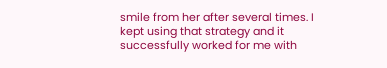smile from her after several times. I kept using that strategy and it successfully worked for me with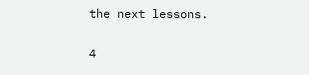the next lessons.

4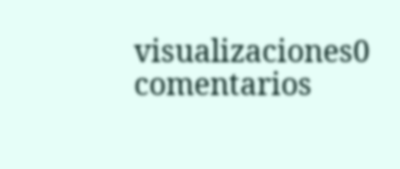visualizaciones0 comentarios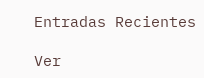Entradas Recientes

Ver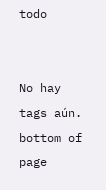todo


No hay tags aún.
bottom of page